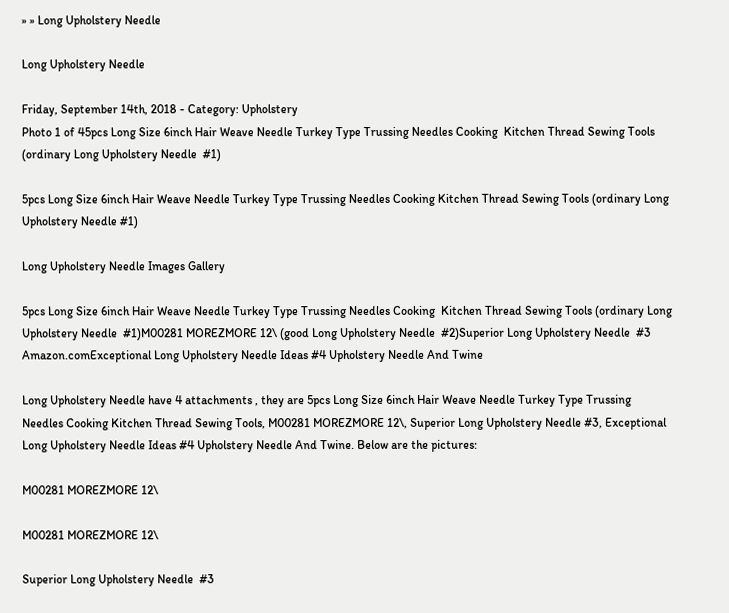» » Long Upholstery Needle

Long Upholstery Needle

Friday, September 14th, 2018 - Category: Upholstery
Photo 1 of 45pcs Long Size 6inch Hair Weave Needle Turkey Type Trussing Needles Cooking  Kitchen Thread Sewing Tools (ordinary Long Upholstery Needle  #1)

5pcs Long Size 6inch Hair Weave Needle Turkey Type Trussing Needles Cooking Kitchen Thread Sewing Tools (ordinary Long Upholstery Needle #1)

Long Upholstery Needle Images Gallery

5pcs Long Size 6inch Hair Weave Needle Turkey Type Trussing Needles Cooking  Kitchen Thread Sewing Tools (ordinary Long Upholstery Needle  #1)M00281 MOREZMORE 12\ (good Long Upholstery Needle  #2)Superior Long Upholstery Needle  #3 Amazon.comExceptional Long Upholstery Needle Ideas #4 Upholstery Needle And Twine

Long Upholstery Needle have 4 attachments , they are 5pcs Long Size 6inch Hair Weave Needle Turkey Type Trussing Needles Cooking Kitchen Thread Sewing Tools, M00281 MOREZMORE 12\, Superior Long Upholstery Needle #3, Exceptional Long Upholstery Needle Ideas #4 Upholstery Needle And Twine. Below are the pictures:

M00281 MOREZMORE 12\

M00281 MOREZMORE 12\

Superior Long Upholstery Needle  #3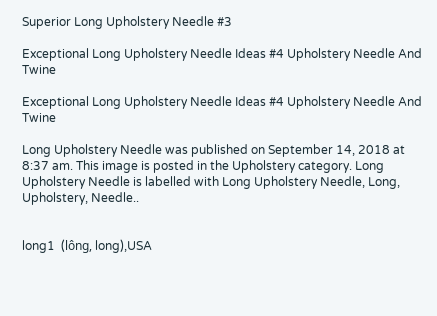Superior Long Upholstery Needle #3

Exceptional Long Upholstery Needle Ideas #4 Upholstery Needle And Twine

Exceptional Long Upholstery Needle Ideas #4 Upholstery Needle And Twine

Long Upholstery Needle was published on September 14, 2018 at 8:37 am. This image is posted in the Upholstery category. Long Upholstery Needle is labelled with Long Upholstery Needle, Long, Upholstery, Needle..


long1  (lông, long),USA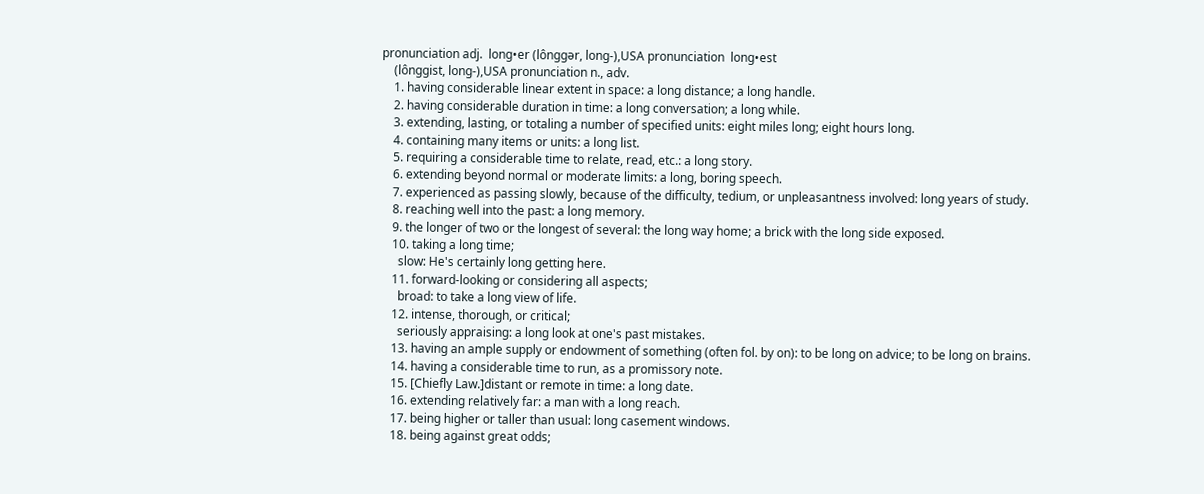pronunciation adj.  long•er (lônggər, long-),USA pronunciation  long•est
    (lônggist, long-),USA pronunciation n., adv.
    1. having considerable linear extent in space: a long distance; a long handle.
    2. having considerable duration in time: a long conversation; a long while.
    3. extending, lasting, or totaling a number of specified units: eight miles long; eight hours long.
    4. containing many items or units: a long list.
    5. requiring a considerable time to relate, read, etc.: a long story.
    6. extending beyond normal or moderate limits: a long, boring speech.
    7. experienced as passing slowly, because of the difficulty, tedium, or unpleasantness involved: long years of study.
    8. reaching well into the past: a long memory.
    9. the longer of two or the longest of several: the long way home; a brick with the long side exposed.
    10. taking a long time;
      slow: He's certainly long getting here.
    11. forward-looking or considering all aspects;
      broad: to take a long view of life.
    12. intense, thorough, or critical;
      seriously appraising: a long look at one's past mistakes.
    13. having an ample supply or endowment of something (often fol. by on): to be long on advice; to be long on brains.
    14. having a considerable time to run, as a promissory note.
    15. [Chiefly Law.]distant or remote in time: a long date.
    16. extending relatively far: a man with a long reach.
    17. being higher or taller than usual: long casement windows.
    18. being against great odds;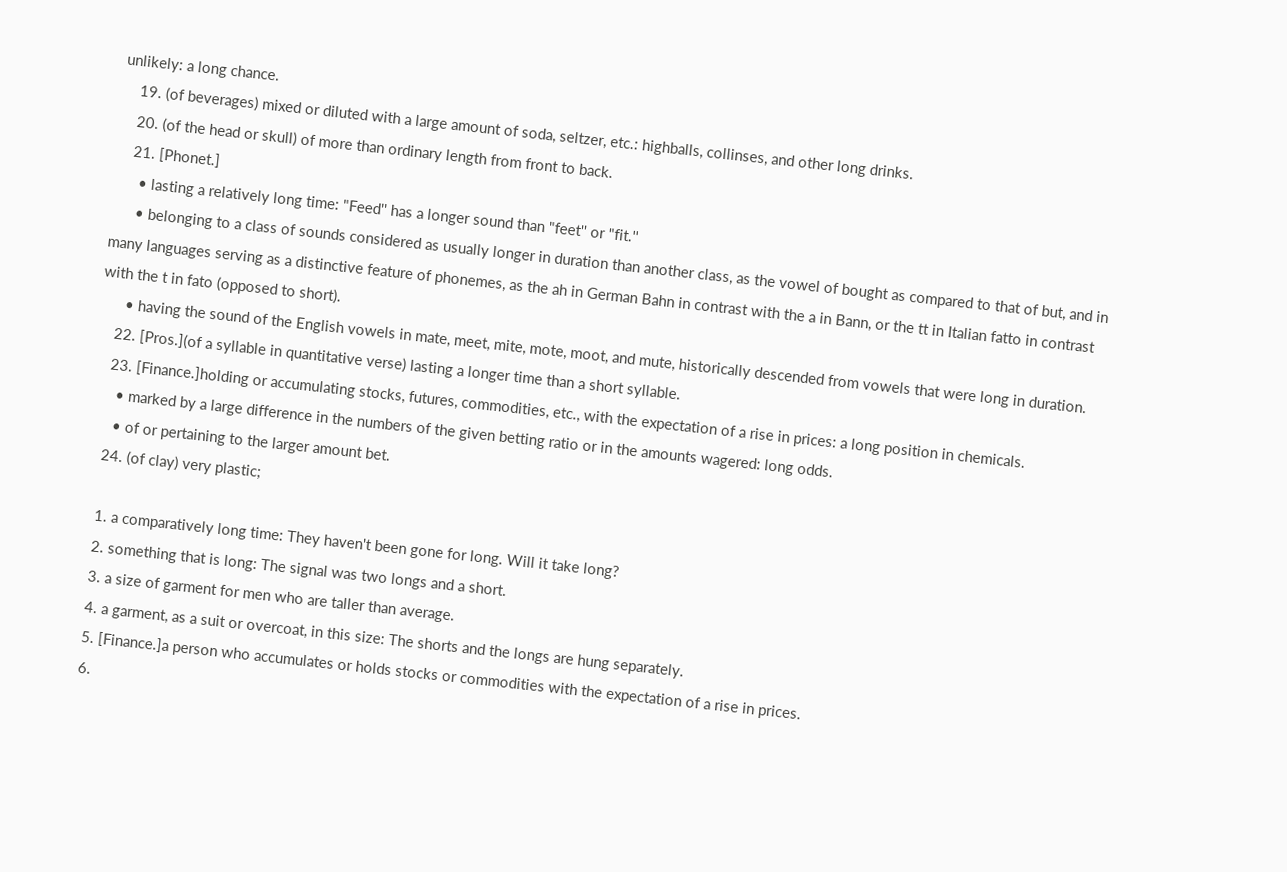unlikely: a long chance.
    19. (of beverages) mixed or diluted with a large amount of soda, seltzer, etc.: highballs, collinses, and other long drinks.
    20. (of the head or skull) of more than ordinary length from front to back.
    21. [Phonet.]
      • lasting a relatively long time: "Feed'' has a longer sound than "feet'' or "fit.''
      • belonging to a class of sounds considered as usually longer in duration than another class, as the vowel of bought as compared to that of but, and in many languages serving as a distinctive feature of phonemes, as the ah in German Bahn in contrast with the a in Bann, or the tt in Italian fatto in contrast with the t in fato (opposed to short).
      • having the sound of the English vowels in mate, meet, mite, mote, moot, and mute, historically descended from vowels that were long in duration.
    22. [Pros.](of a syllable in quantitative verse) lasting a longer time than a short syllable.
    23. [Finance.]holding or accumulating stocks, futures, commodities, etc., with the expectation of a rise in prices: a long position in chemicals.
      • marked by a large difference in the numbers of the given betting ratio or in the amounts wagered: long odds.
      • of or pertaining to the larger amount bet.
    24. (of clay) very plastic;

    1. a comparatively long time: They haven't been gone for long. Will it take long?
    2. something that is long: The signal was two longs and a short.
    3. a size of garment for men who are taller than average.
    4. a garment, as a suit or overcoat, in this size: The shorts and the longs are hung separately.
    5. [Finance.]a person who accumulates or holds stocks or commodities with the expectation of a rise in prices.
    6.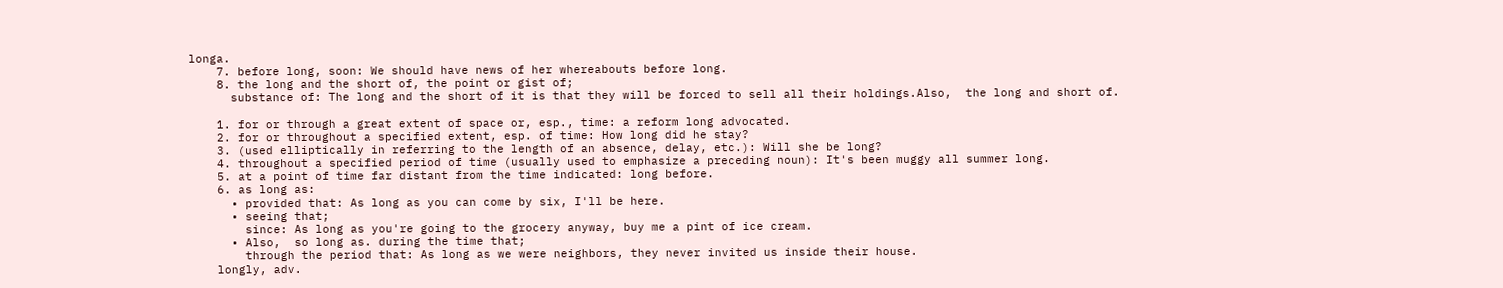longa.
    7. before long, soon: We should have news of her whereabouts before long.
    8. the long and the short of, the point or gist of;
      substance of: The long and the short of it is that they will be forced to sell all their holdings.Also,  the long and short of.

    1. for or through a great extent of space or, esp., time: a reform long advocated.
    2. for or throughout a specified extent, esp. of time: How long did he stay?
    3. (used elliptically in referring to the length of an absence, delay, etc.): Will she be long?
    4. throughout a specified period of time (usually used to emphasize a preceding noun): It's been muggy all summer long.
    5. at a point of time far distant from the time indicated: long before.
    6. as long as:
      • provided that: As long as you can come by six, I'll be here.
      • seeing that;
        since: As long as you're going to the grocery anyway, buy me a pint of ice cream.
      • Also,  so long as. during the time that;
        through the period that: As long as we were neighbors, they never invited us inside their house.
    longly, adv.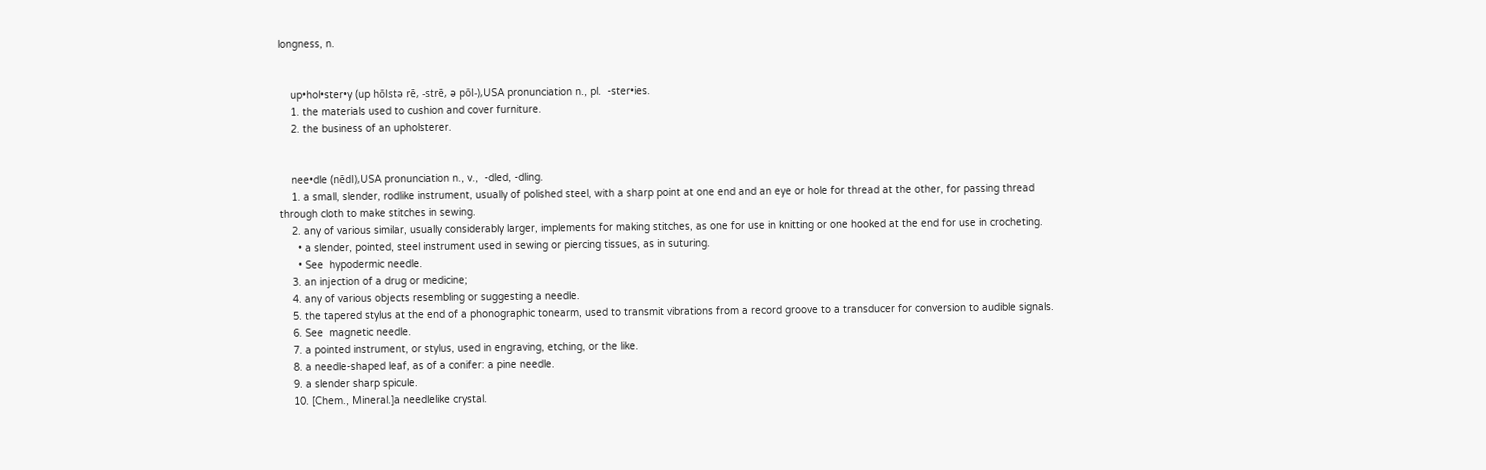longness, n.


    up•hol•ster•y (up hōlstə rē, -strē, ə pōl-),USA pronunciation n., pl.  -ster•ies.
    1. the materials used to cushion and cover furniture.
    2. the business of an upholsterer.


    nee•dle (nēdl),USA pronunciation n., v.,  -dled, -dling.
    1. a small, slender, rodlike instrument, usually of polished steel, with a sharp point at one end and an eye or hole for thread at the other, for passing thread through cloth to make stitches in sewing.
    2. any of various similar, usually considerably larger, implements for making stitches, as one for use in knitting or one hooked at the end for use in crocheting.
      • a slender, pointed, steel instrument used in sewing or piercing tissues, as in suturing.
      • See  hypodermic needle.
    3. an injection of a drug or medicine;
    4. any of various objects resembling or suggesting a needle.
    5. the tapered stylus at the end of a phonographic tonearm, used to transmit vibrations from a record groove to a transducer for conversion to audible signals.
    6. See  magnetic needle.
    7. a pointed instrument, or stylus, used in engraving, etching, or the like.
    8. a needle-shaped leaf, as of a conifer: a pine needle.
    9. a slender sharp spicule.
    10. [Chem., Mineral.]a needlelike crystal.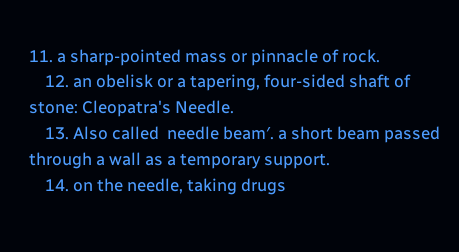11. a sharp-pointed mass or pinnacle of rock.
    12. an obelisk or a tapering, four-sided shaft of stone: Cleopatra's Needle.
    13. Also called  needle beam′. a short beam passed through a wall as a temporary support.
    14. on the needle, taking drugs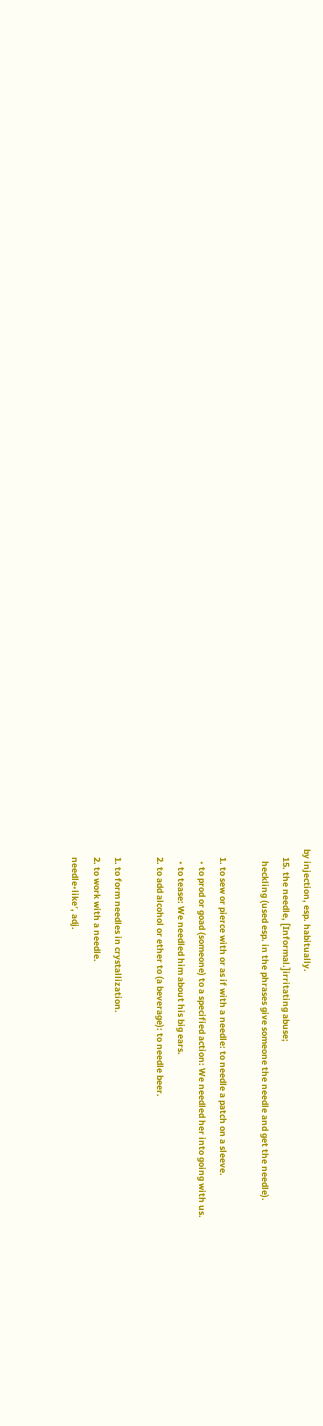by injection, esp. habitually.
    15. the needle, [Informal.]irritating abuse;
      heckling (used esp. in the phrases give someone the needle and get the needle).

    1. to sew or pierce with or as if with a needle: to needle a patch on a sleeve.
      • to prod or goad (someone) to a specified action: We needled her into going with us.
      • to tease: We needled him about his big ears.
    2. to add alcohol or ether to (a beverage): to needle beer.

    1. to form needles in crystallization.
    2. to work with a needle.
    needle•like′, adj.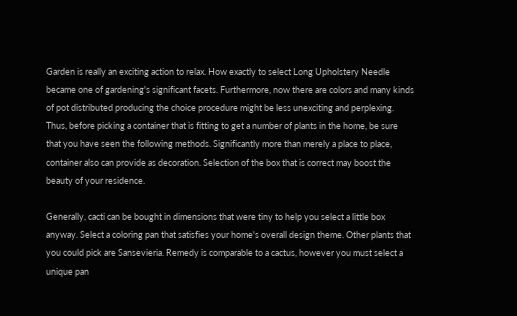Garden is really an exciting action to relax. How exactly to select Long Upholstery Needle became one of gardening's significant facets. Furthermore, now there are colors and many kinds of pot distributed producing the choice procedure might be less unexciting and perplexing. Thus, before picking a container that is fitting to get a number of plants in the home, be sure that you have seen the following methods. Significantly more than merely a place to place, container also can provide as decoration. Selection of the box that is correct may boost the beauty of your residence.

Generally, cacti can be bought in dimensions that were tiny to help you select a little box anyway. Select a coloring pan that satisfies your home's overall design theme. Other plants that you could pick are Sansevieria. Remedy is comparable to a cactus, however you must select a unique pan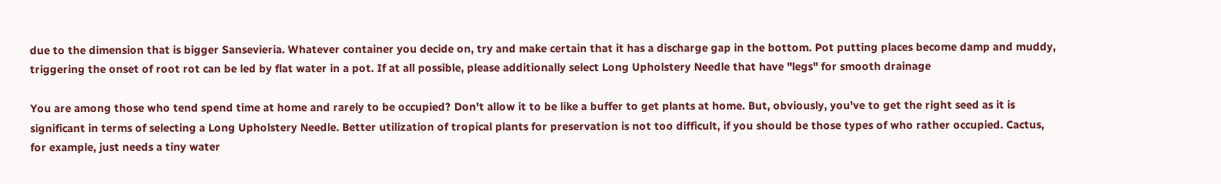due to the dimension that is bigger Sansevieria. Whatever container you decide on, try and make certain that it has a discharge gap in the bottom. Pot putting places become damp and muddy, triggering the onset of root rot can be led by flat water in a pot. If at all possible, please additionally select Long Upholstery Needle that have "legs" for smooth drainage

You are among those who tend spend time at home and rarely to be occupied? Don't allow it to be like a buffer to get plants at home. But, obviously, you've to get the right seed as it is significant in terms of selecting a Long Upholstery Needle. Better utilization of tropical plants for preservation is not too difficult, if you should be those types of who rather occupied. Cactus, for example, just needs a tiny water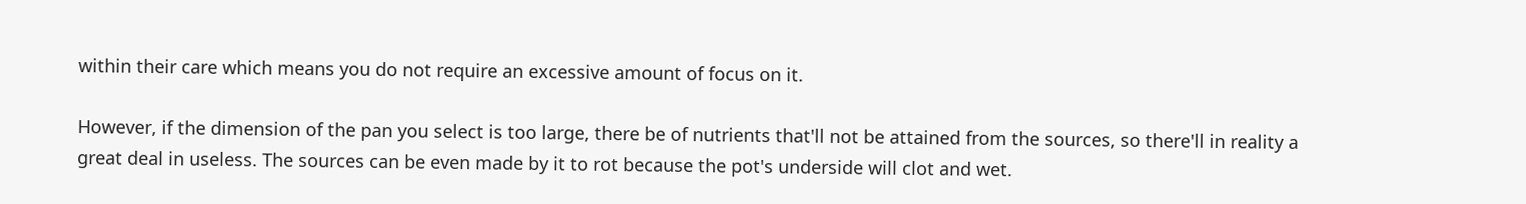within their care which means you do not require an excessive amount of focus on it.

However, if the dimension of the pan you select is too large, there be of nutrients that'll not be attained from the sources, so there'll in reality a great deal in useless. The sources can be even made by it to rot because the pot's underside will clot and wet.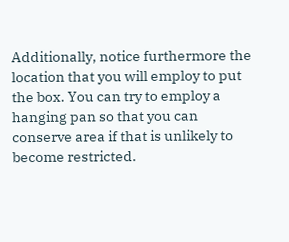Additionally, notice furthermore the location that you will employ to put the box. You can try to employ a hanging pan so that you can conserve area if that is unlikely to become restricted.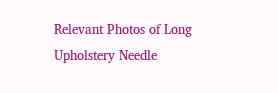Relevant Photos of Long Upholstery Needle